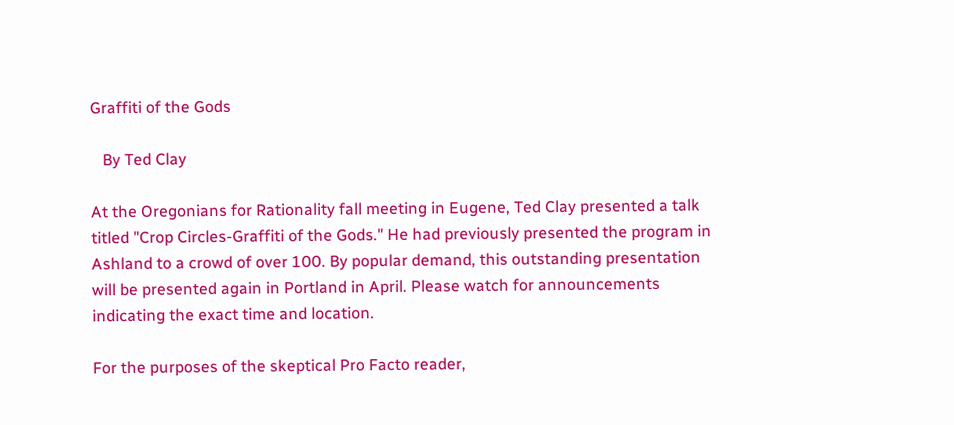Graffiti of the Gods

   By Ted Clay

At the Oregonians for Rationality fall meeting in Eugene, Ted Clay presented a talk titled "Crop Circles-Graffiti of the Gods." He had previously presented the program in Ashland to a crowd of over 100. By popular demand, this outstanding presentation will be presented again in Portland in April. Please watch for announcements indicating the exact time and location.

For the purposes of the skeptical Pro Facto reader,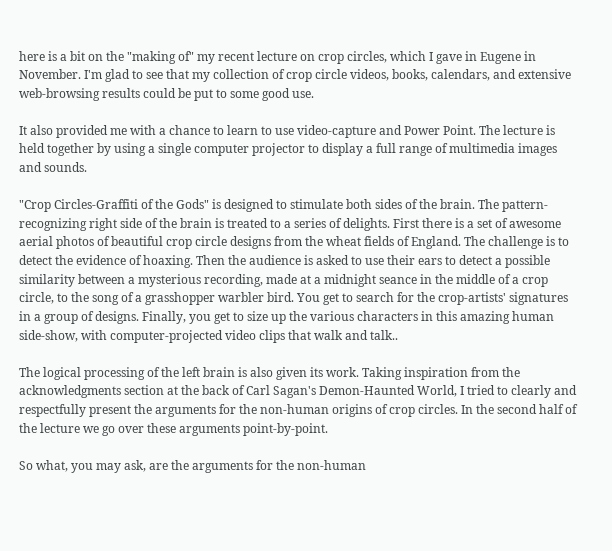here is a bit on the "making of" my recent lecture on crop circles, which I gave in Eugene in November. I'm glad to see that my collection of crop circle videos, books, calendars, and extensive web-browsing results could be put to some good use.

It also provided me with a chance to learn to use video-capture and Power Point. The lecture is held together by using a single computer projector to display a full range of multimedia images and sounds.

"Crop Circles-Graffiti of the Gods" is designed to stimulate both sides of the brain. The pattern-recognizing right side of the brain is treated to a series of delights. First there is a set of awesome aerial photos of beautiful crop circle designs from the wheat fields of England. The challenge is to detect the evidence of hoaxing. Then the audience is asked to use their ears to detect a possible similarity between a mysterious recording, made at a midnight seance in the middle of a crop circle, to the song of a grasshopper warbler bird. You get to search for the crop-artists' signatures in a group of designs. Finally, you get to size up the various characters in this amazing human side-show, with computer-projected video clips that walk and talk..

The logical processing of the left brain is also given its work. Taking inspiration from the acknowledgments section at the back of Carl Sagan's Demon-Haunted World, I tried to clearly and respectfully present the arguments for the non-human origins of crop circles. In the second half of the lecture we go over these arguments point-by-point.

So what, you may ask, are the arguments for the non-human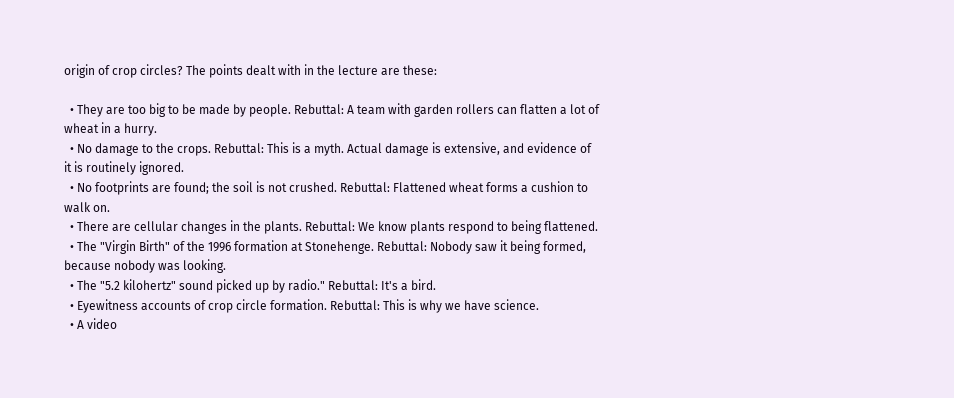origin of crop circles? The points dealt with in the lecture are these:

  • They are too big to be made by people. Rebuttal: A team with garden rollers can flatten a lot of wheat in a hurry.
  • No damage to the crops. Rebuttal: This is a myth. Actual damage is extensive, and evidence of it is routinely ignored.
  • No footprints are found; the soil is not crushed. Rebuttal: Flattened wheat forms a cushion to walk on.
  • There are cellular changes in the plants. Rebuttal: We know plants respond to being flattened.
  • The "Virgin Birth" of the 1996 formation at Stonehenge. Rebuttal: Nobody saw it being formed, because nobody was looking.
  • The "5.2 kilohertz" sound picked up by radio." Rebuttal: It's a bird.
  • Eyewitness accounts of crop circle formation. Rebuttal: This is why we have science.
  • A video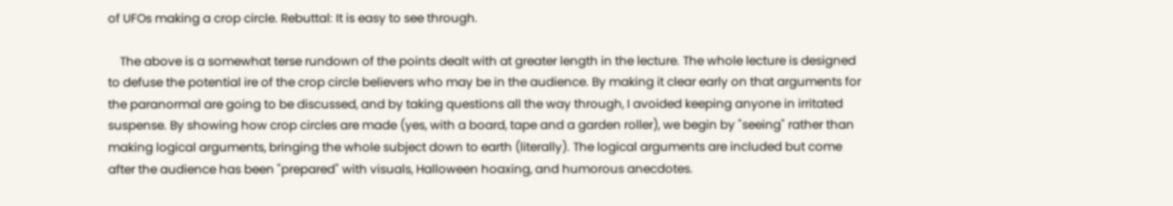of UFOs making a crop circle. Rebuttal: It is easy to see through.

    The above is a somewhat terse rundown of the points dealt with at greater length in the lecture. The whole lecture is designed to defuse the potential ire of the crop circle believers who may be in the audience. By making it clear early on that arguments for the paranormal are going to be discussed, and by taking questions all the way through, I avoided keeping anyone in irritated suspense. By showing how crop circles are made (yes, with a board, tape and a garden roller), we begin by "seeing" rather than making logical arguments, bringing the whole subject down to earth (literally). The logical arguments are included but come after the audience has been "prepared" with visuals, Halloween hoaxing, and humorous anecdotes.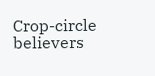Crop-circle believers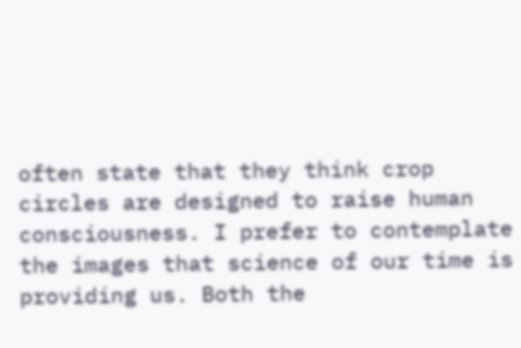often state that they think crop circles are designed to raise human consciousness. I prefer to contemplate the images that science of our time is providing us. Both the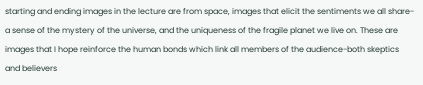starting and ending images in the lecture are from space, images that elicit the sentiments we all share-a sense of the mystery of the universe, and the uniqueness of the fragile planet we live on. These are images that I hope reinforce the human bonds which link all members of the audience-both skeptics and believers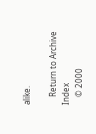alike.

    Return to Archive Index
    © 2000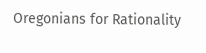Oregonians for Rationality